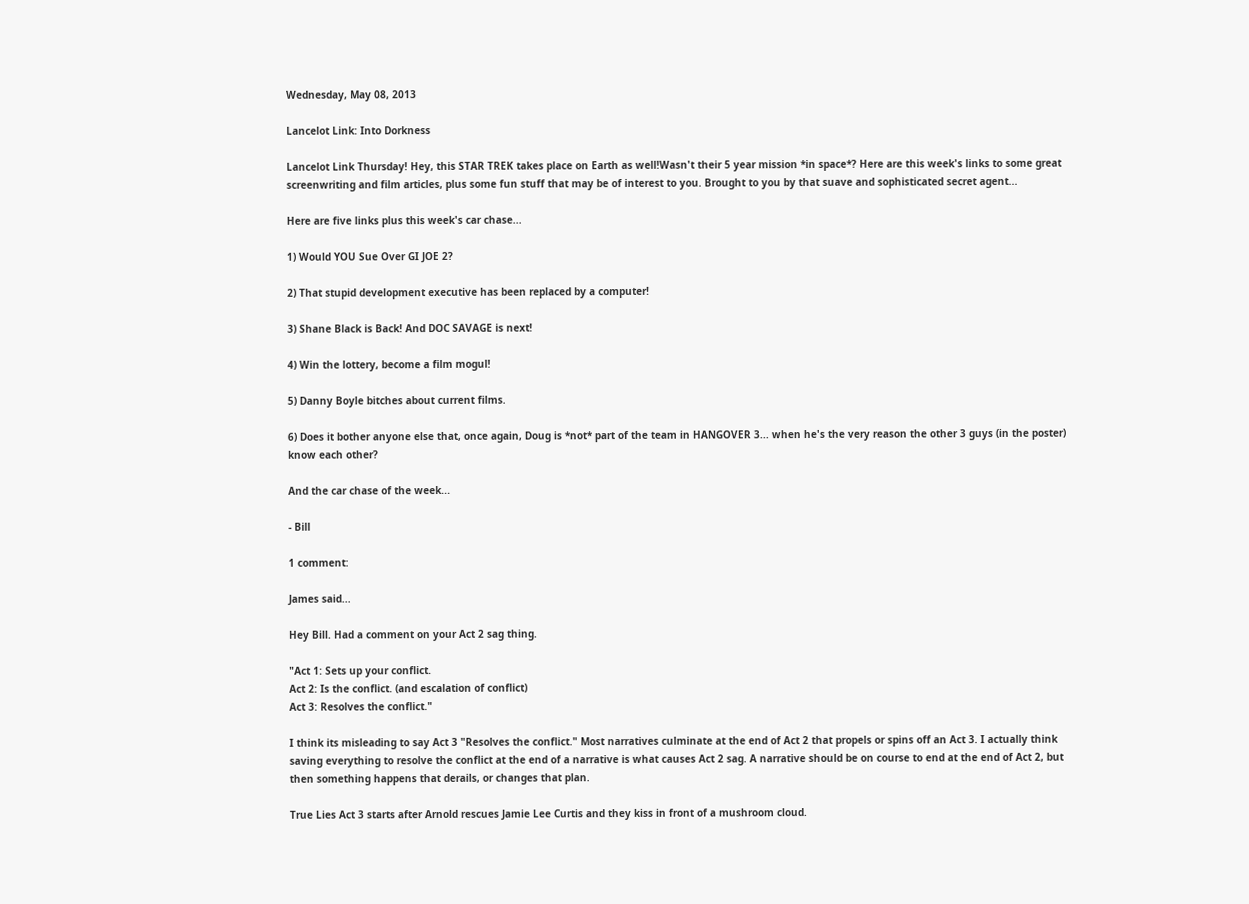Wednesday, May 08, 2013

Lancelot Link: Into Dorkness

Lancelot Link Thursday! Hey, this STAR TREK takes place on Earth as well!Wasn't their 5 year mission *in space*? Here are this week's links to some great screenwriting and film articles, plus some fun stuff that may be of interest to you. Brought to you by that suave and sophisticated secret agent...

Here are five links plus this week's car chase...

1) Would YOU Sue Over GI JOE 2?

2) That stupid development executive has been replaced by a computer!

3) Shane Black is Back! And DOC SAVAGE is next!

4) Win the lottery, become a film mogul!

5) Danny Boyle bitches about current films.

6) Does it bother anyone else that, once again, Doug is *not* part of the team in HANGOVER 3... when he's the very reason the other 3 guys (in the poster) know each other?

And the car chase of the week...

- Bill

1 comment:

James said...

Hey Bill. Had a comment on your Act 2 sag thing.

"Act 1: Sets up your conflict.
Act 2: Is the conflict. (and escalation of conflict)
Act 3: Resolves the conflict."

I think its misleading to say Act 3 "Resolves the conflict." Most narratives culminate at the end of Act 2 that propels or spins off an Act 3. I actually think saving everything to resolve the conflict at the end of a narrative is what causes Act 2 sag. A narrative should be on course to end at the end of Act 2, but then something happens that derails, or changes that plan.

True Lies Act 3 starts after Arnold rescues Jamie Lee Curtis and they kiss in front of a mushroom cloud.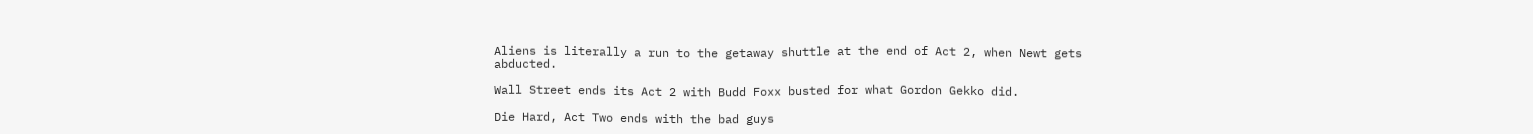Aliens is literally a run to the getaway shuttle at the end of Act 2, when Newt gets abducted.

Wall Street ends its Act 2 with Budd Foxx busted for what Gordon Gekko did.

Die Hard, Act Two ends with the bad guys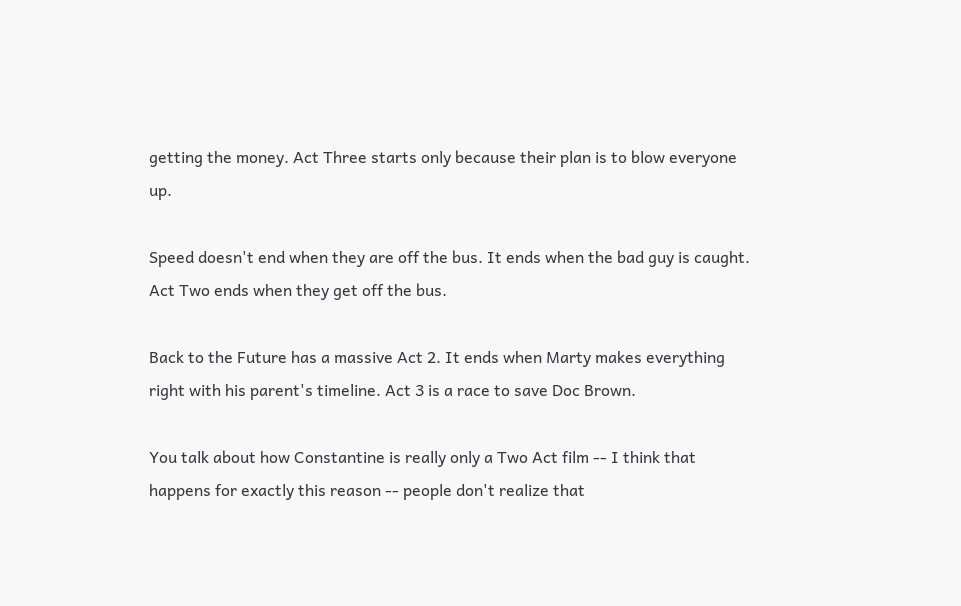getting the money. Act Three starts only because their plan is to blow everyone up.

Speed doesn't end when they are off the bus. It ends when the bad guy is caught. Act Two ends when they get off the bus.

Back to the Future has a massive Act 2. It ends when Marty makes everything right with his parent's timeline. Act 3 is a race to save Doc Brown.

You talk about how Constantine is really only a Two Act film -- I think that happens for exactly this reason -- people don't realize that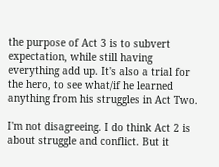the purpose of Act 3 is to subvert expectation, while still having everything add up. It's also a trial for the hero, to see what/if he learned anything from his struggles in Act Two.

I'm not disagreeing. I do think Act 2 is about struggle and conflict. But it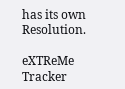has its own Resolution.

eXTReMe Tracker